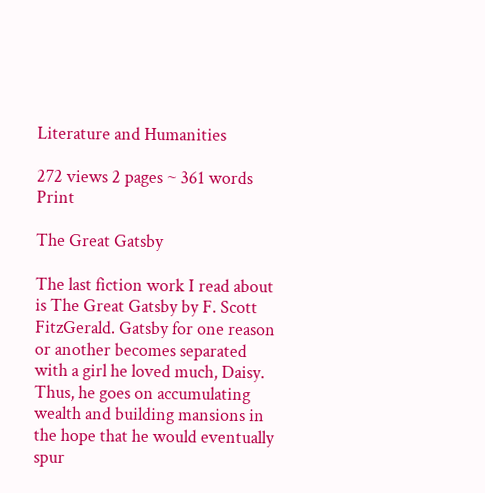Literature and Humanities

272 views 2 pages ~ 361 words Print

The Great Gatsby

The last fiction work I read about is The Great Gatsby by F. Scott FitzGerald. Gatsby for one reason or another becomes separated with a girl he loved much, Daisy. Thus, he goes on accumulating wealth and building mansions in the hope that he would eventually spur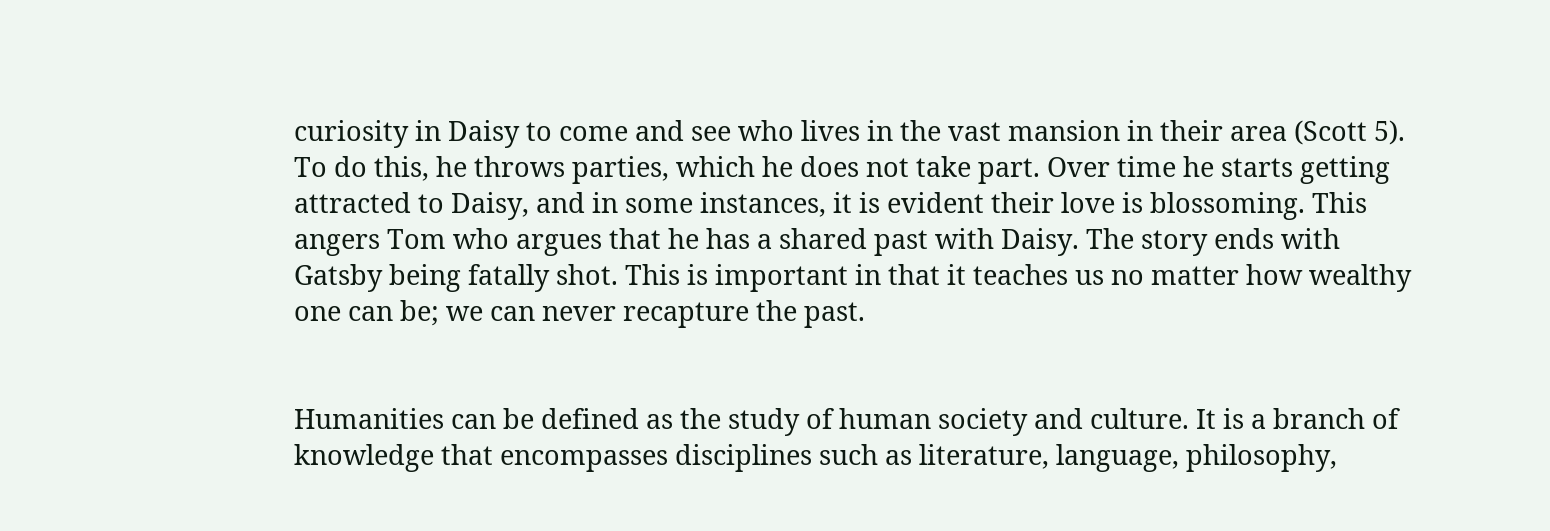curiosity in Daisy to come and see who lives in the vast mansion in their area (Scott 5). To do this, he throws parties, which he does not take part. Over time he starts getting attracted to Daisy, and in some instances, it is evident their love is blossoming. This angers Tom who argues that he has a shared past with Daisy. The story ends with Gatsby being fatally shot. This is important in that it teaches us no matter how wealthy one can be; we can never recapture the past.


Humanities can be defined as the study of human society and culture. It is a branch of knowledge that encompasses disciplines such as literature, language, philosophy,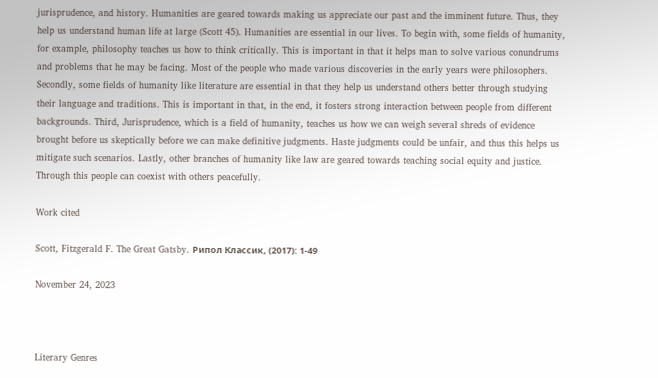jurisprudence, and history. Humanities are geared towards making us appreciate our past and the imminent future. Thus, they help us understand human life at large (Scott 45). Humanities are essential in our lives. To begin with, some fields of humanity, for example, philosophy teaches us how to think critically. This is important in that it helps man to solve various conundrums and problems that he may be facing. Most of the people who made various discoveries in the early years were philosophers. Secondly, some fields of humanity like literature are essential in that they help us understand others better through studying their language and traditions. This is important in that, in the end, it fosters strong interaction between people from different backgrounds. Third, Jurisprudence, which is a field of humanity, teaches us how we can weigh several shreds of evidence brought before us skeptically before we can make definitive judgments. Haste judgments could be unfair, and thus this helps us mitigate such scenarios. Lastly, other branches of humanity like law are geared towards teaching social equity and justice. Through this people can coexist with others peacefully.

Work cited

Scott, Fitzgerald F. The Great Gatsby. Рипол Классик, (2017): 1-49

November 24, 2023



Literary Genres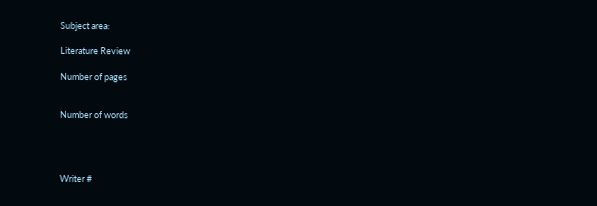Subject area:

Literature Review

Number of pages


Number of words




Writer #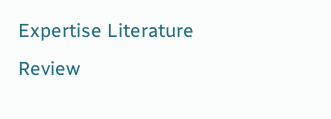Expertise Literature Review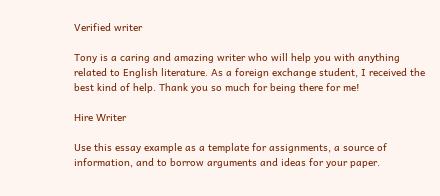Verified writer

Tony is a caring and amazing writer who will help you with anything related to English literature. As a foreign exchange student, I received the best kind of help. Thank you so much for being there for me!

Hire Writer

Use this essay example as a template for assignments, a source of information, and to borrow arguments and ideas for your paper.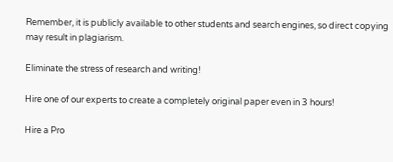Remember, it is publicly available to other students and search engines, so direct copying may result in plagiarism.

Eliminate the stress of research and writing!

Hire one of our experts to create a completely original paper even in 3 hours!

Hire a Pro